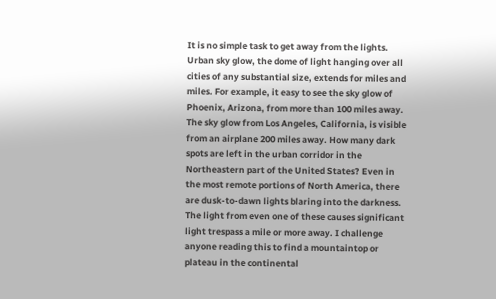It is no simple task to get away from the lights. Urban sky glow, the dome of light hanging over all cities of any substantial size, extends for miles and miles. For example, it easy to see the sky glow of Phoenix, Arizona, from more than 100 miles away. The sky glow from Los Angeles, California, is visible from an airplane 200 miles away. How many dark spots are left in the urban corridor in the Northeastern part of the United States? Even in the most remote portions of North America, there are dusk-to-dawn lights blaring into the darkness. The light from even one of these causes significant light trespass a mile or more away. I challenge anyone reading this to find a mountaintop or plateau in the continental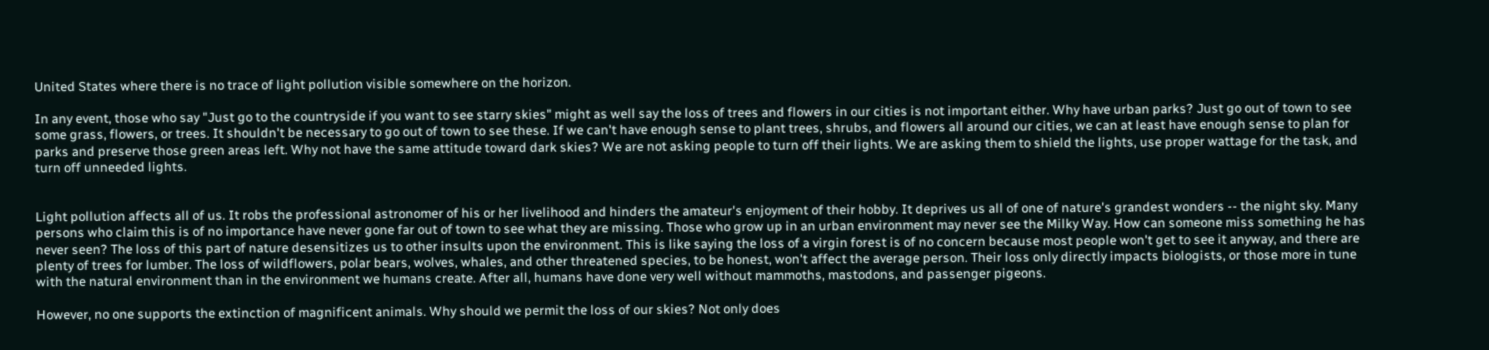United States where there is no trace of light pollution visible somewhere on the horizon.

In any event, those who say "Just go to the countryside if you want to see starry skies" might as well say the loss of trees and flowers in our cities is not important either. Why have urban parks? Just go out of town to see some grass, flowers, or trees. It shouldn't be necessary to go out of town to see these. If we can't have enough sense to plant trees, shrubs, and flowers all around our cities, we can at least have enough sense to plan for parks and preserve those green areas left. Why not have the same attitude toward dark skies? We are not asking people to turn off their lights. We are asking them to shield the lights, use proper wattage for the task, and turn off unneeded lights.


Light pollution affects all of us. It robs the professional astronomer of his or her livelihood and hinders the amateur's enjoyment of their hobby. It deprives us all of one of nature's grandest wonders -- the night sky. Many persons who claim this is of no importance have never gone far out of town to see what they are missing. Those who grow up in an urban environment may never see the Milky Way. How can someone miss something he has never seen? The loss of this part of nature desensitizes us to other insults upon the environment. This is like saying the loss of a virgin forest is of no concern because most people won't get to see it anyway, and there are plenty of trees for lumber. The loss of wildflowers, polar bears, wolves, whales, and other threatened species, to be honest, won't affect the average person. Their loss only directly impacts biologists, or those more in tune with the natural environment than in the environment we humans create. After all, humans have done very well without mammoths, mastodons, and passenger pigeons.

However, no one supports the extinction of magnificent animals. Why should we permit the loss of our skies? Not only does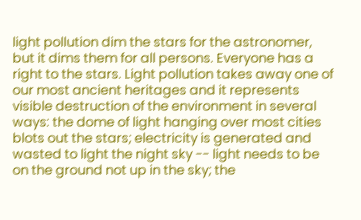light pollution dim the stars for the astronomer, but it dims them for all persons. Everyone has a right to the stars. Light pollution takes away one of our most ancient heritages and it represents visible destruction of the environment in several ways: the dome of light hanging over most cities blots out the stars; electricity is generated and wasted to light the night sky -- light needs to be on the ground not up in the sky; the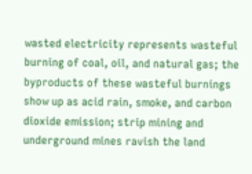wasted electricity represents wasteful burning of coal, oil, and natural gas; the byproducts of these wasteful burnings show up as acid rain, smoke, and carbon dioxide emission; strip mining and underground mines ravish the land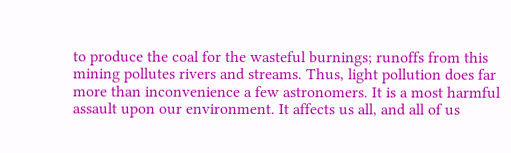to produce the coal for the wasteful burnings; runoffs from this mining pollutes rivers and streams. Thus, light pollution does far more than inconvenience a few astronomers. It is a most harmful assault upon our environment. It affects us all, and all of us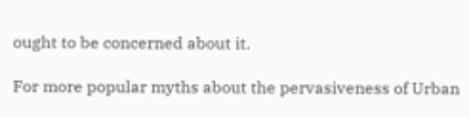ought to be concerned about it.

For more popular myths about the pervasiveness of Urban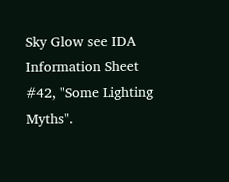Sky Glow see IDA Information Sheet #42, "Some Lighting Myths".